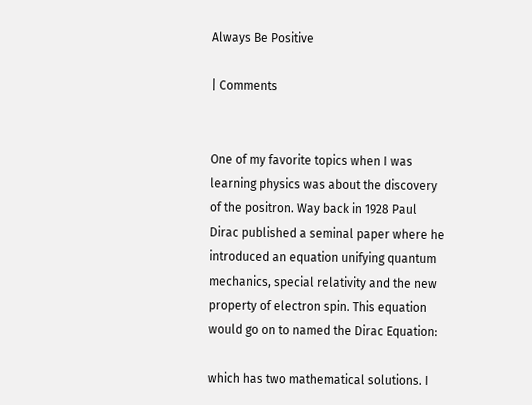Always Be Positive

| Comments


One of my favorite topics when I was learning physics was about the discovery of the positron. Way back in 1928 Paul Dirac published a seminal paper where he introduced an equation unifying quantum mechanics, special relativity and the new property of electron spin. This equation would go on to named the Dirac Equation:

which has two mathematical solutions. I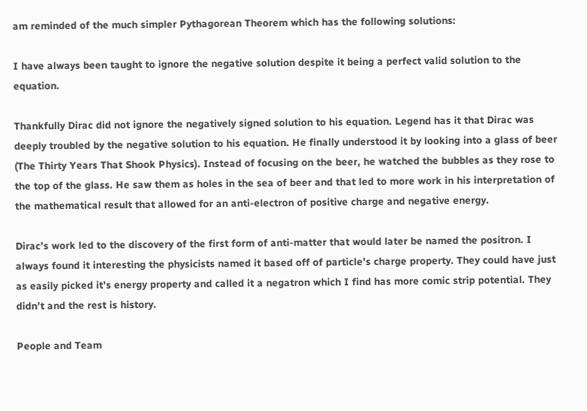am reminded of the much simpler Pythagorean Theorem which has the following solutions:

I have always been taught to ignore the negative solution despite it being a perfect valid solution to the equation.

Thankfully Dirac did not ignore the negatively signed solution to his equation. Legend has it that Dirac was deeply troubled by the negative solution to his equation. He finally understood it by looking into a glass of beer (The Thirty Years That Shook Physics). Instead of focusing on the beer, he watched the bubbles as they rose to the top of the glass. He saw them as holes in the sea of beer and that led to more work in his interpretation of the mathematical result that allowed for an anti-electron of positive charge and negative energy.

Dirac’s work led to the discovery of the first form of anti-matter that would later be named the positron. I always found it interesting the physicists named it based off of particle’s charge property. They could have just as easily picked it’s energy property and called it a negatron which I find has more comic strip potential. They didn’t and the rest is history.

People and Team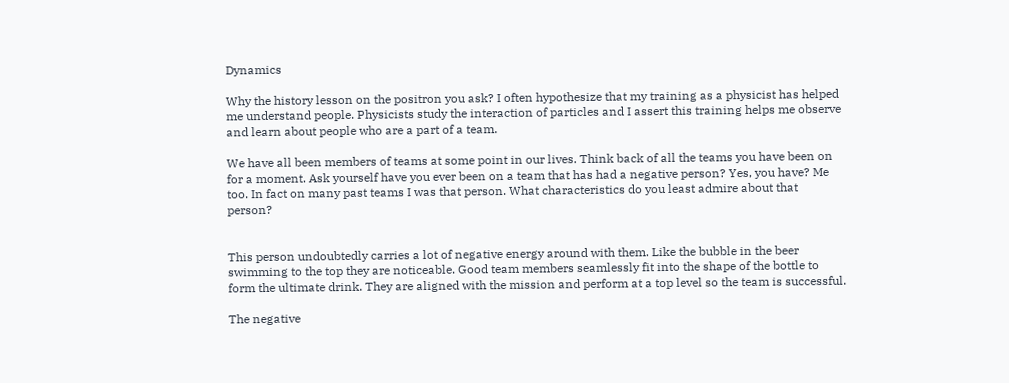Dynamics

Why the history lesson on the positron you ask? I often hypothesize that my training as a physicist has helped me understand people. Physicists study the interaction of particles and I assert this training helps me observe and learn about people who are a part of a team.

We have all been members of teams at some point in our lives. Think back of all the teams you have been on for a moment. Ask yourself have you ever been on a team that has had a negative person? Yes, you have? Me too. In fact on many past teams I was that person. What characteristics do you least admire about that person?


This person undoubtedly carries a lot of negative energy around with them. Like the bubble in the beer swimming to the top they are noticeable. Good team members seamlessly fit into the shape of the bottle to form the ultimate drink. They are aligned with the mission and perform at a top level so the team is successful.

The negative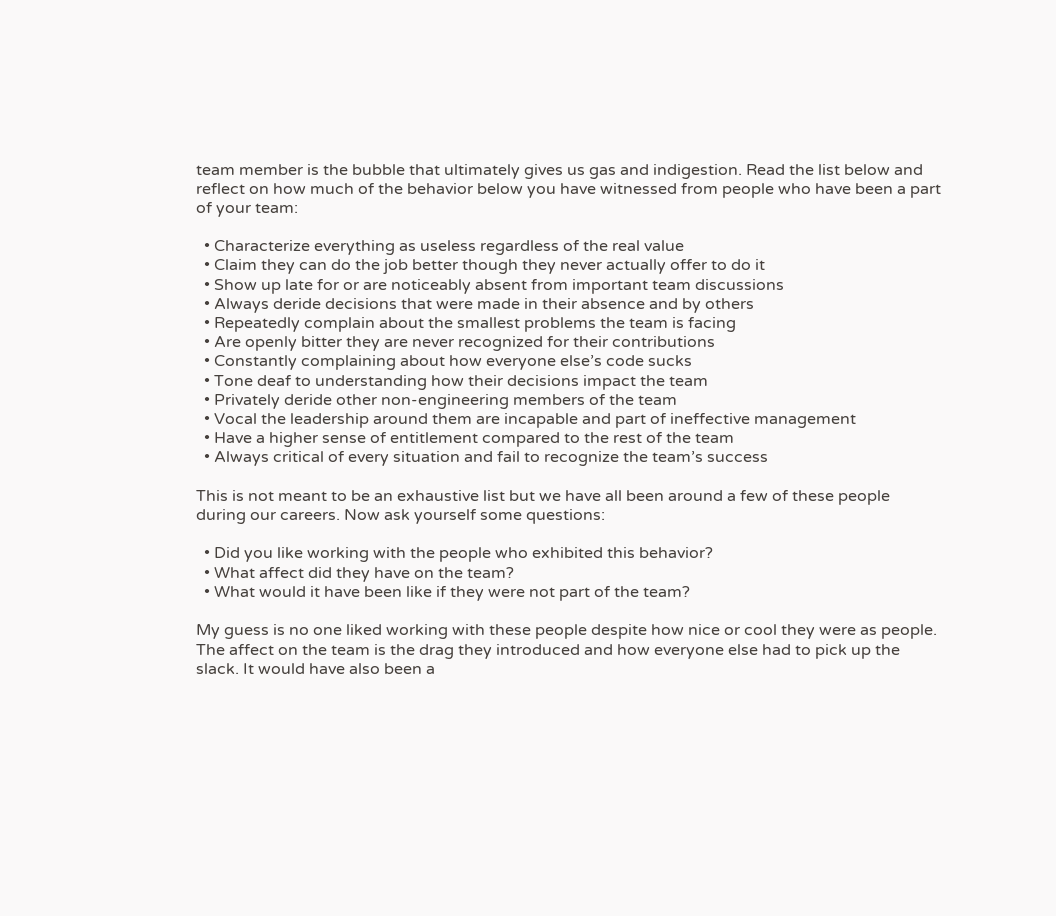team member is the bubble that ultimately gives us gas and indigestion. Read the list below and reflect on how much of the behavior below you have witnessed from people who have been a part of your team:

  • Characterize everything as useless regardless of the real value
  • Claim they can do the job better though they never actually offer to do it
  • Show up late for or are noticeably absent from important team discussions
  • Always deride decisions that were made in their absence and by others
  • Repeatedly complain about the smallest problems the team is facing
  • Are openly bitter they are never recognized for their contributions
  • Constantly complaining about how everyone else’s code sucks
  • Tone deaf to understanding how their decisions impact the team
  • Privately deride other non-engineering members of the team
  • Vocal the leadership around them are incapable and part of ineffective management
  • Have a higher sense of entitlement compared to the rest of the team
  • Always critical of every situation and fail to recognize the team’s success

This is not meant to be an exhaustive list but we have all been around a few of these people during our careers. Now ask yourself some questions:

  • Did you like working with the people who exhibited this behavior?
  • What affect did they have on the team?
  • What would it have been like if they were not part of the team?

My guess is no one liked working with these people despite how nice or cool they were as people. The affect on the team is the drag they introduced and how everyone else had to pick up the slack. It would have also been a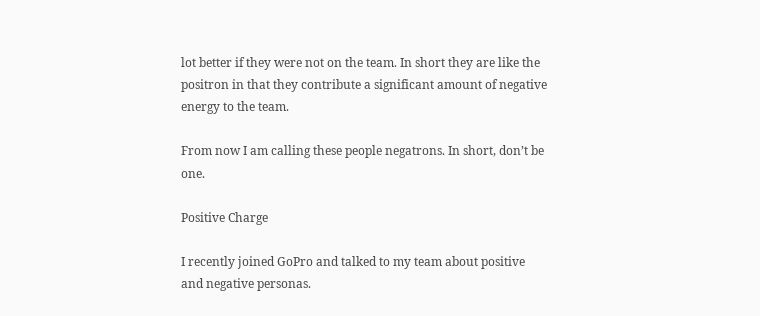lot better if they were not on the team. In short they are like the positron in that they contribute a significant amount of negative energy to the team.

From now I am calling these people negatrons. In short, don’t be one.

Positive Charge

I recently joined GoPro and talked to my team about positive and negative personas.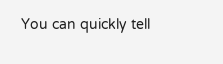You can quickly tell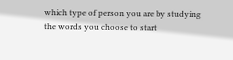which type of person you are by studying the words you choose to start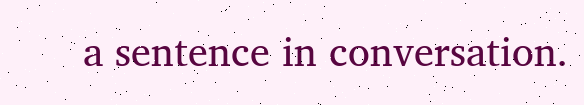a sentence in conversation.